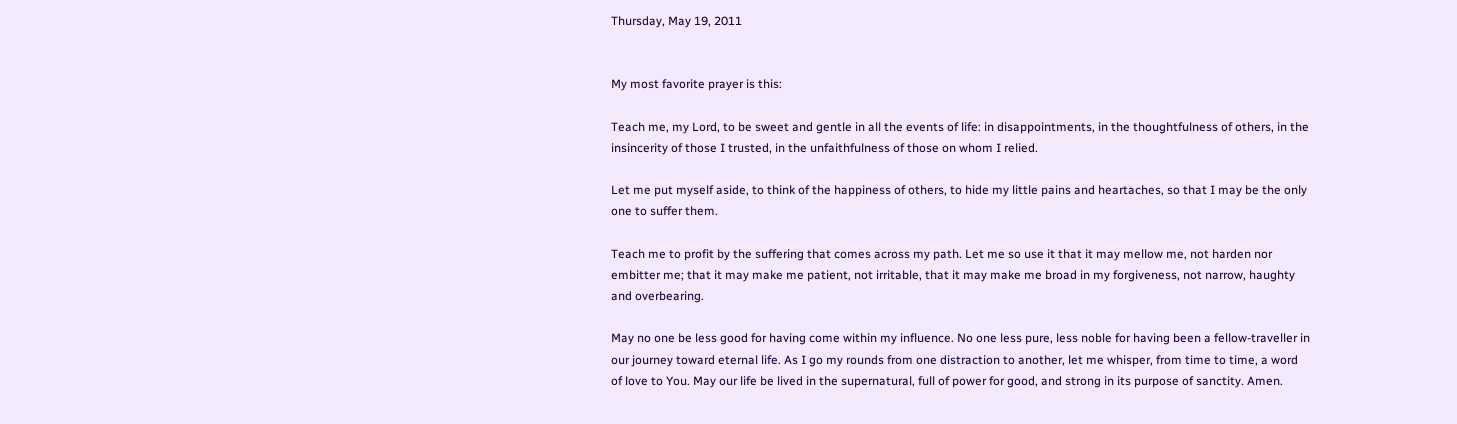Thursday, May 19, 2011


My most favorite prayer is this:

Teach me, my Lord, to be sweet and gentle in all the events of life: in disappointments, in the thoughtfulness of others, in the insincerity of those I trusted, in the unfaithfulness of those on whom I relied.

Let me put myself aside, to think of the happiness of others, to hide my little pains and heartaches, so that I may be the only one to suffer them.

Teach me to profit by the suffering that comes across my path. Let me so use it that it may mellow me, not harden nor embitter me; that it may make me patient, not irritable, that it may make me broad in my forgiveness, not narrow, haughty and overbearing.

May no one be less good for having come within my influence. No one less pure, less noble for having been a fellow-traveller in our journey toward eternal life. As I go my rounds from one distraction to another, let me whisper, from time to time, a word of love to You. May our life be lived in the supernatural, full of power for good, and strong in its purpose of sanctity. Amen.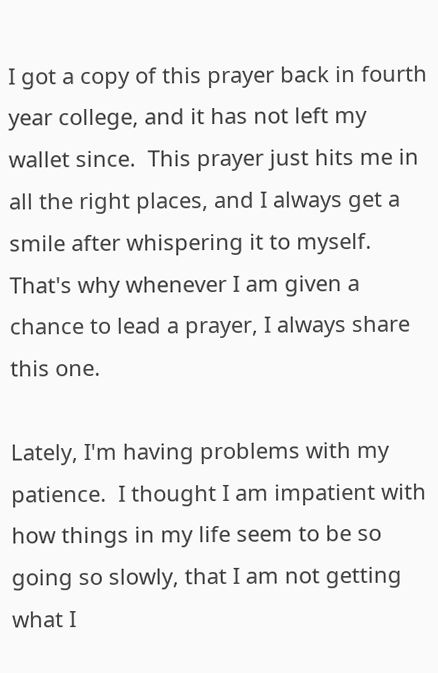I got a copy of this prayer back in fourth year college, and it has not left my wallet since.  This prayer just hits me in all the right places, and I always get a smile after whispering it to myself.  That's why whenever I am given a chance to lead a prayer, I always share this one.

Lately, I'm having problems with my patience.  I thought I am impatient with how things in my life seem to be so going so slowly, that I am not getting what I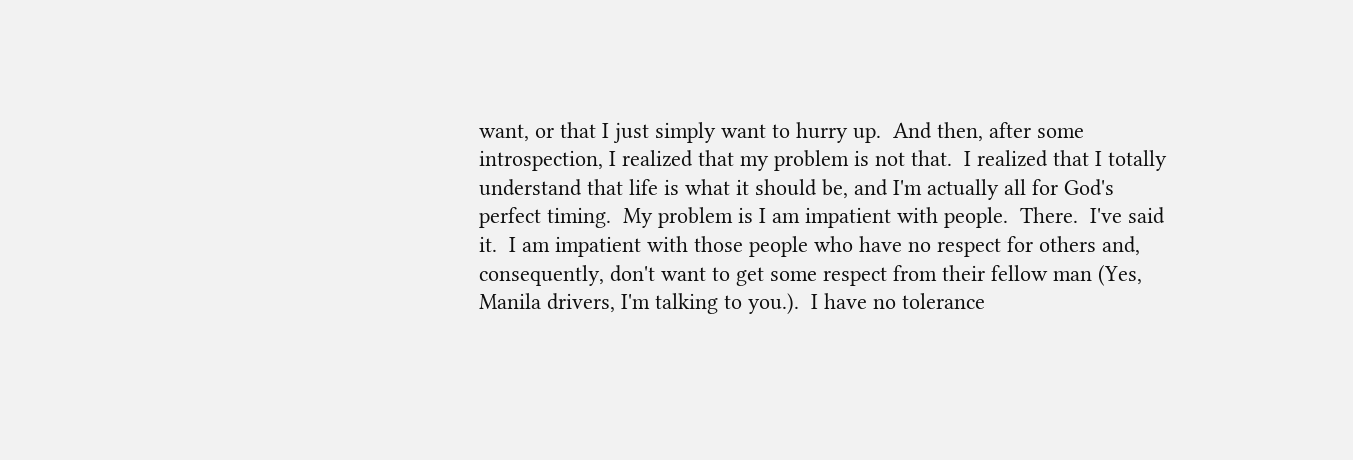want, or that I just simply want to hurry up.  And then, after some introspection, I realized that my problem is not that.  I realized that I totally understand that life is what it should be, and I'm actually all for God's perfect timing.  My problem is I am impatient with people.  There.  I've said it.  I am impatient with those people who have no respect for others and, consequently, don't want to get some respect from their fellow man (Yes, Manila drivers, I'm talking to you.).  I have no tolerance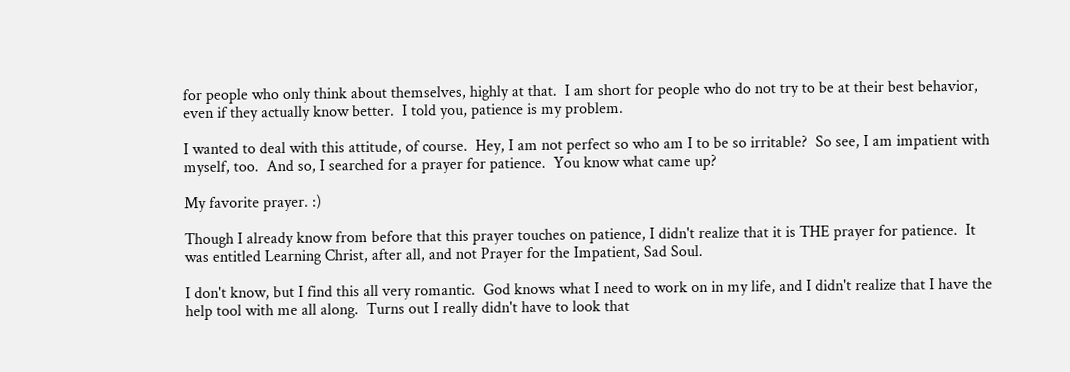for people who only think about themselves, highly at that.  I am short for people who do not try to be at their best behavior, even if they actually know better.  I told you, patience is my problem.

I wanted to deal with this attitude, of course.  Hey, I am not perfect so who am I to be so irritable?  So see, I am impatient with myself, too.  And so, I searched for a prayer for patience.  You know what came up?

My favorite prayer. :)

Though I already know from before that this prayer touches on patience, I didn't realize that it is THE prayer for patience.  It was entitled Learning Christ, after all, and not Prayer for the Impatient, Sad Soul.

I don't know, but I find this all very romantic.  God knows what I need to work on in my life, and I didn't realize that I have the help tool with me all along.  Turns out I really didn't have to look that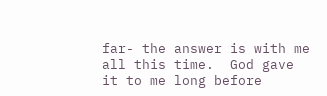far- the answer is with me all this time.  God gave it to me long before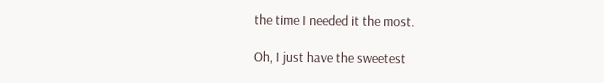the time I needed it the most.

Oh, I just have the sweetest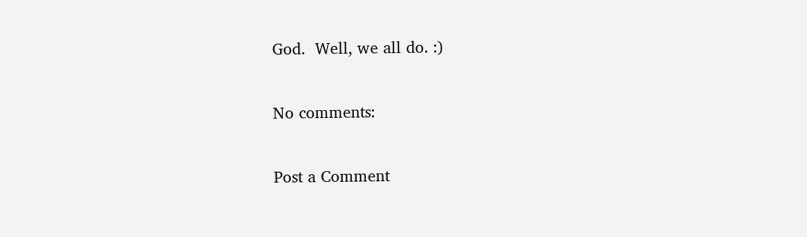God.  Well, we all do. :)

No comments:

Post a Comment